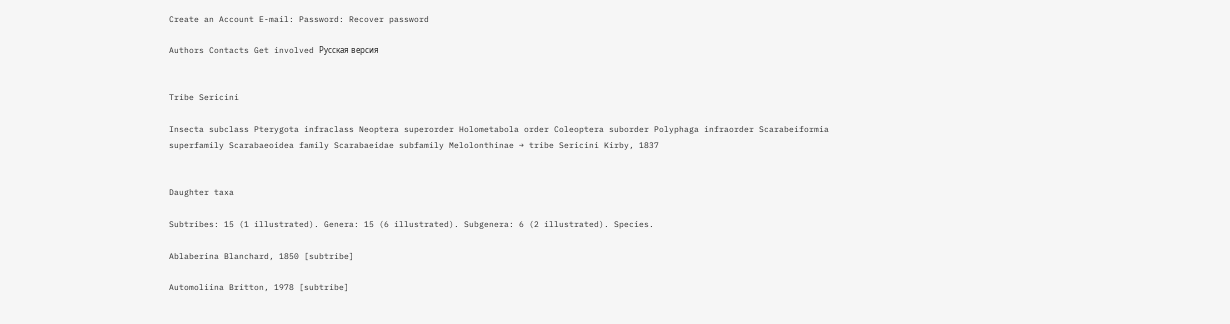Create an Account E-mail: Password: Recover password

Authors Contacts Get involved Русская версия


Tribe Sericini

Insecta subclass Pterygota infraclass Neoptera superorder Holometabola order Coleoptera suborder Polyphaga infraorder Scarabeiformia superfamily Scarabaeoidea family Scarabaeidae subfamily Melolonthinae → tribe Sericini Kirby, 1837


Daughter taxa

Subtribes: 15 (1 illustrated). Genera: 15 (6 illustrated). Subgenera: 6 (2 illustrated). Species.

Ablaberina Blanchard, 1850 [subtribe]

Automoliina Britton, 1978 [subtribe]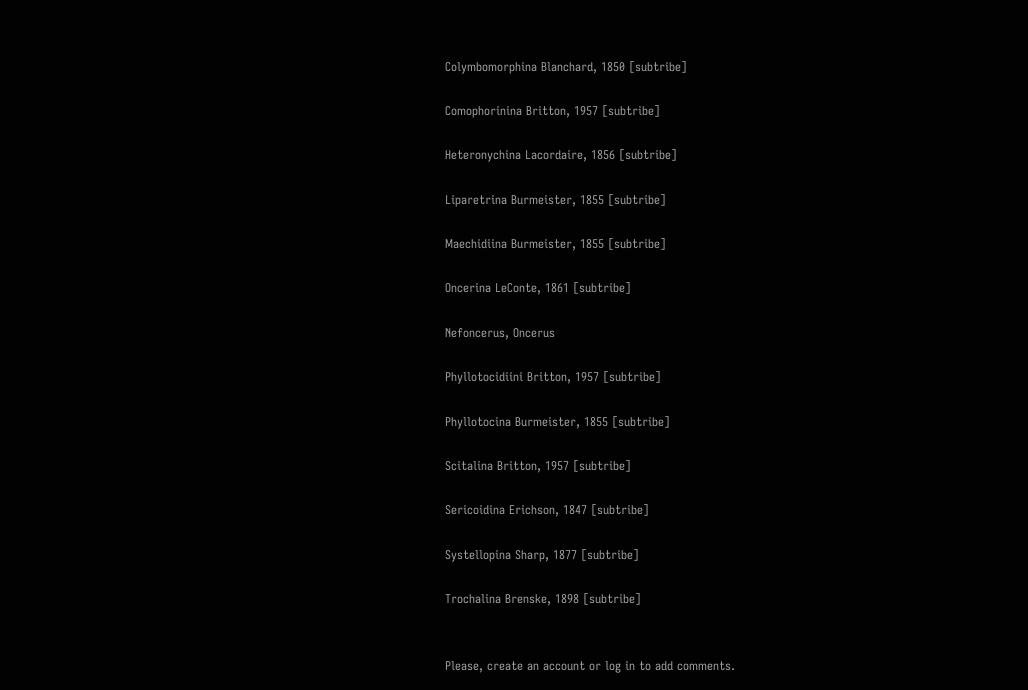Colymbomorphina Blanchard, 1850 [subtribe]

Comophorinina Britton, 1957 [subtribe]

Heteronychina Lacordaire, 1856 [subtribe]

Liparetrina Burmeister, 1855 [subtribe]

Maechidiina Burmeister, 1855 [subtribe]

Oncerina LeConte, 1861 [subtribe]

Nefoncerus, Oncerus

Phyllotocidiini Britton, 1957 [subtribe]

Phyllotocina Burmeister, 1855 [subtribe]

Scitalina Britton, 1957 [subtribe]

Sericoidina Erichson, 1847 [subtribe]

Systellopina Sharp, 1877 [subtribe]

Trochalina Brenske, 1898 [subtribe]


Please, create an account or log in to add comments.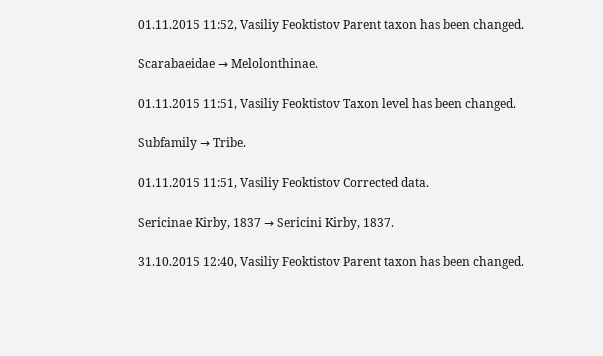01.11.2015 11:52, Vasiliy Feoktistov Parent taxon has been changed.

Scarabaeidae → Melolonthinae.

01.11.2015 11:51, Vasiliy Feoktistov Taxon level has been changed.

Subfamily → Tribe.

01.11.2015 11:51, Vasiliy Feoktistov Corrected data.

Sericinae Kirby, 1837 → Sericini Kirby, 1837.

31.10.2015 12:40, Vasiliy Feoktistov Parent taxon has been changed.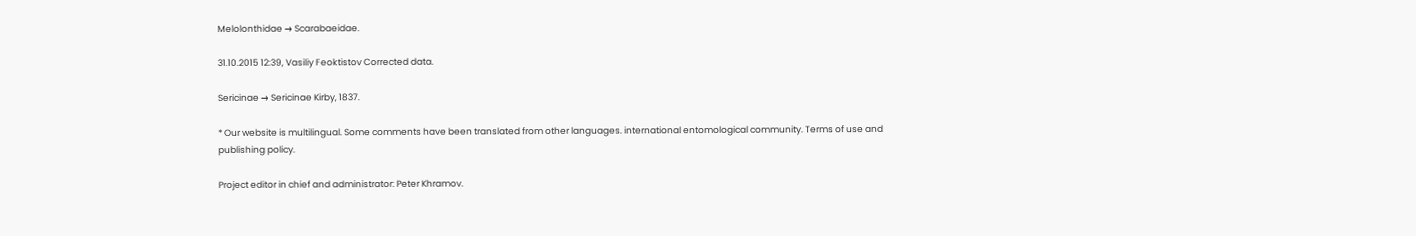Melolonthidae → Scarabaeidae.

31.10.2015 12:39, Vasiliy Feoktistov Corrected data.

Sericinae → Sericinae Kirby, 1837.

* Our website is multilingual. Some comments have been translated from other languages. international entomological community. Terms of use and publishing policy.

Project editor in chief and administrator: Peter Khramov.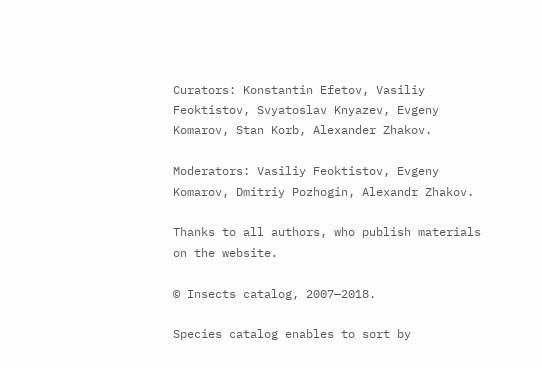Curators: Konstantin Efetov, Vasiliy Feoktistov, Svyatoslav Knyazev, Evgeny Komarov, Stan Korb, Alexander Zhakov.

Moderators: Vasiliy Feoktistov, Evgeny Komarov, Dmitriy Pozhogin, Alexandr Zhakov.

Thanks to all authors, who publish materials on the website.

© Insects catalog, 2007—2018.

Species catalog enables to sort by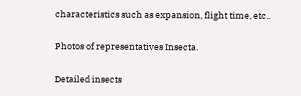characteristics such as expansion, flight time, etc..

Photos of representatives Insecta.

Detailed insects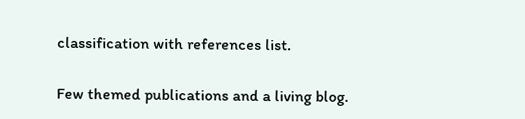classification with references list.

Few themed publications and a living blog.